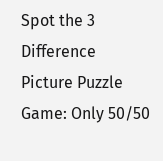Spot the 3 Difference Picture Puzzle Game: Only 50/50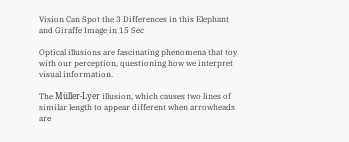Vision Can Spot the 3 Differences in this Elephant and Giraffe Image in 15 Sec

Optical illusions are fascinating phenomena that toy with our perception, questioning how we interpret visual information.

The Müller-Lyer illusion, which causes two lines of similar length to appear different when arrowheads are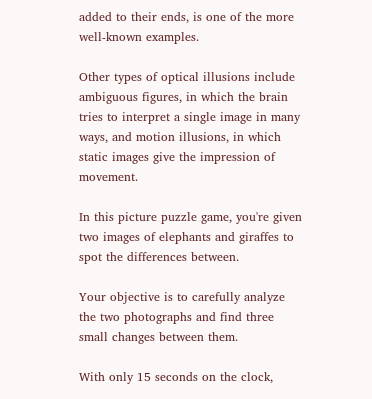added to their ends, is one of the more well-known examples.

Other types of optical illusions include ambiguous figures, in which the brain tries to interpret a single image in many ways, and motion illusions, in which static images give the impression of movement.

In this picture puzzle game, you're given two images of elephants and giraffes to spot the differences between.

Your objective is to carefully analyze the two photographs and find three small changes between them.

With only 15 seconds on the clock,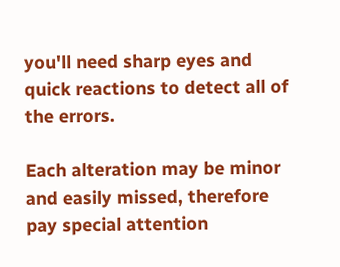you'll need sharp eyes and quick reactions to detect all of the errors.

Each alteration may be minor and easily missed, therefore pay special attention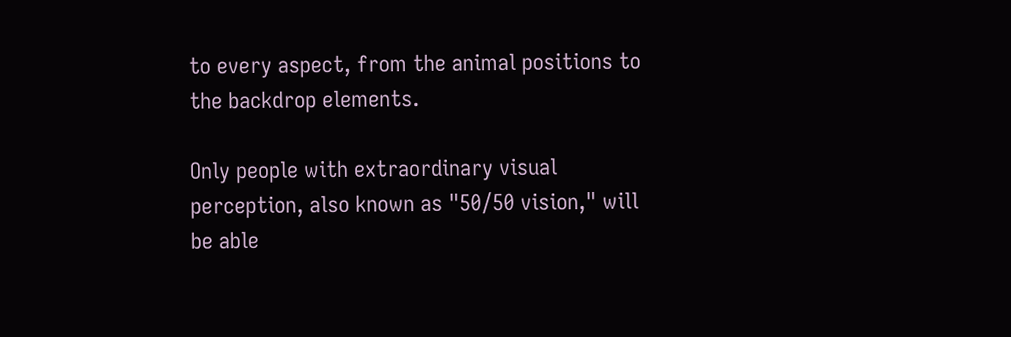to every aspect, from the animal positions to the backdrop elements.

Only people with extraordinary visual perception, also known as "50/50 vision," will be able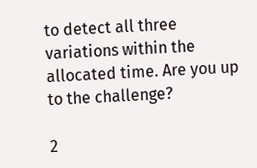to detect all three variations within the allocated time. Are you up to the challenge?

2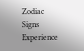Zodiac Signs Experience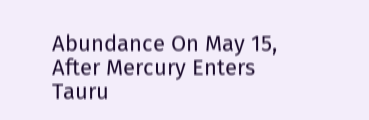Abundance On May 15, After Mercury Enters Tauru